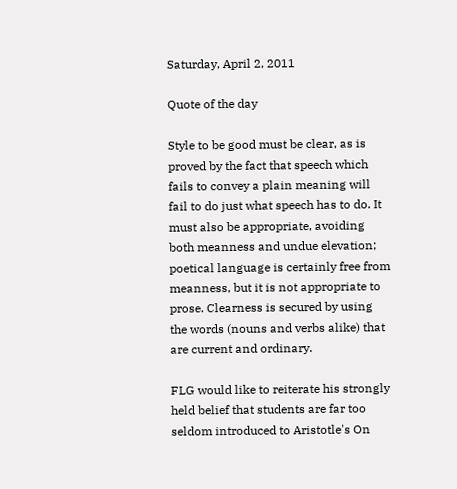Saturday, April 2, 2011

Quote of the day

Style to be good must be clear, as is proved by the fact that speech which fails to convey a plain meaning will fail to do just what speech has to do. It must also be appropriate, avoiding both meanness and undue elevation; poetical language is certainly free from meanness, but it is not appropriate to prose. Clearness is secured by using the words (nouns and verbs alike) that are current and ordinary.

FLG would like to reiterate his strongly held belief that students are far too seldom introduced to Aristotle's On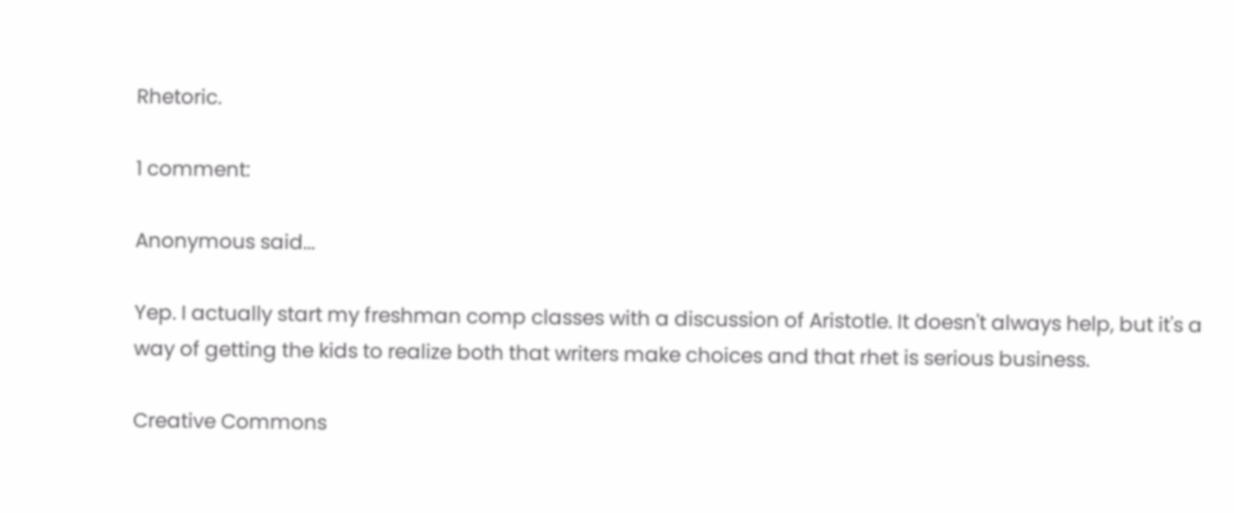Rhetoric.

1 comment:

Anonymous said...

Yep. I actually start my freshman comp classes with a discussion of Aristotle. It doesn't always help, but it's a way of getting the kids to realize both that writers make choices and that rhet is serious business.

Creative Commons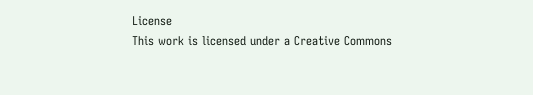License
This work is licensed under a Creative Commons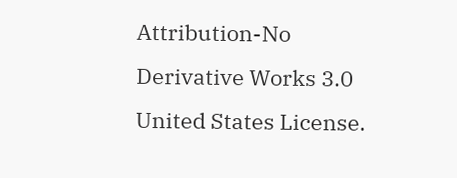Attribution-No Derivative Works 3.0 United States License.